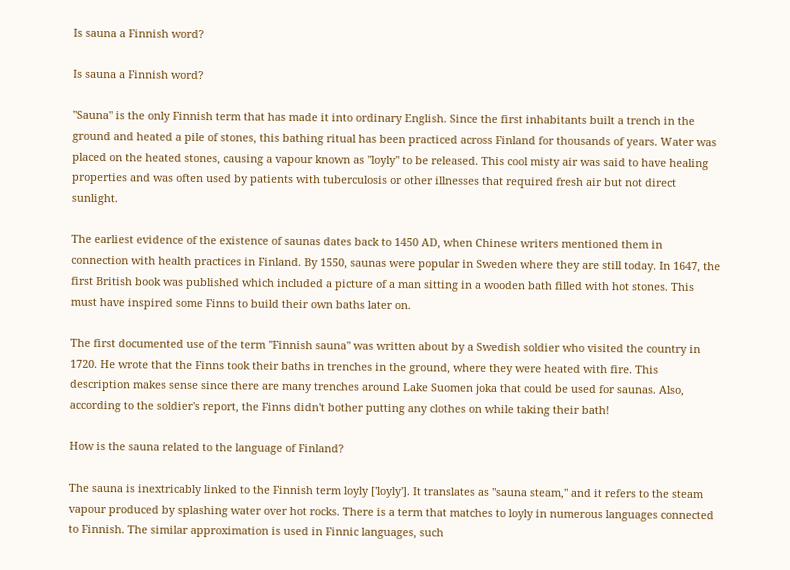Is sauna a Finnish word?

Is sauna a Finnish word?

"Sauna" is the only Finnish term that has made it into ordinary English. Since the first inhabitants built a trench in the ground and heated a pile of stones, this bathing ritual has been practiced across Finland for thousands of years. Water was placed on the heated stones, causing a vapour known as "loyly" to be released. This cool misty air was said to have healing properties and was often used by patients with tuberculosis or other illnesses that required fresh air but not direct sunlight.

The earliest evidence of the existence of saunas dates back to 1450 AD, when Chinese writers mentioned them in connection with health practices in Finland. By 1550, saunas were popular in Sweden where they are still today. In 1647, the first British book was published which included a picture of a man sitting in a wooden bath filled with hot stones. This must have inspired some Finns to build their own baths later on.

The first documented use of the term "Finnish sauna" was written about by a Swedish soldier who visited the country in 1720. He wrote that the Finns took their baths in trenches in the ground, where they were heated with fire. This description makes sense since there are many trenches around Lake Suomen joka that could be used for saunas. Also, according to the soldier's report, the Finns didn't bother putting any clothes on while taking their bath!

How is the sauna related to the language of Finland?

The sauna is inextricably linked to the Finnish term loyly ['loyly']. It translates as "sauna steam," and it refers to the steam vapour produced by splashing water over hot rocks. There is a term that matches to loyly in numerous languages connected to Finnish. The similar approximation is used in Finnic languages, such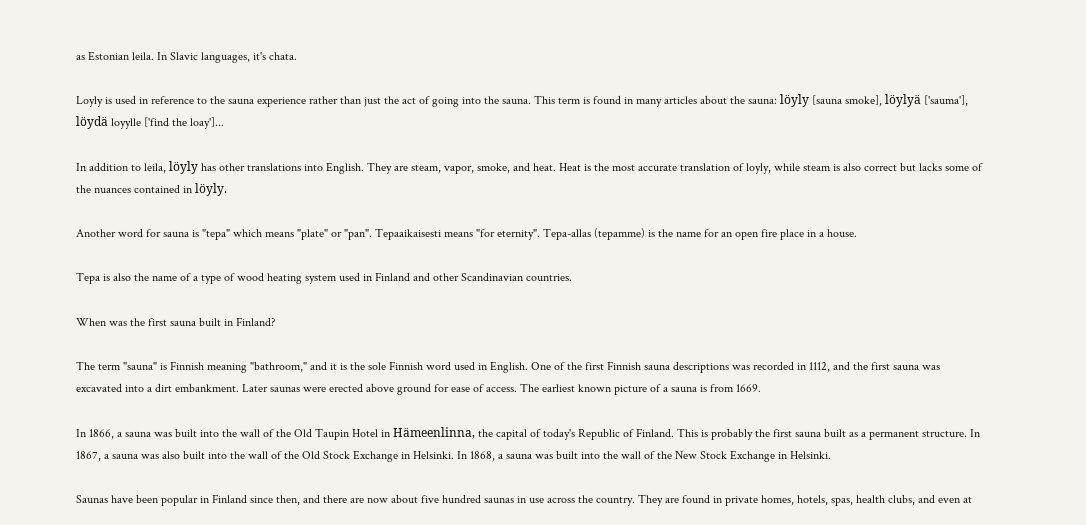as Estonian leila. In Slavic languages, it's chata.

Loyly is used in reference to the sauna experience rather than just the act of going into the sauna. This term is found in many articles about the sauna: löyly [sauna smoke], löylyä ['sauma'], löydä loyylle ['find the loay']...

In addition to leila, löyly has other translations into English. They are steam, vapor, smoke, and heat. Heat is the most accurate translation of loyly, while steam is also correct but lacks some of the nuances contained in löyly.

Another word for sauna is "tepa" which means "plate" or "pan". Tepaaikaisesti means "for eternity". Tepa-allas (tepamme) is the name for an open fire place in a house.

Tepa is also the name of a type of wood heating system used in Finland and other Scandinavian countries.

When was the first sauna built in Finland?

The term "sauna" is Finnish meaning "bathroom," and it is the sole Finnish word used in English. One of the first Finnish sauna descriptions was recorded in 1112, and the first sauna was excavated into a dirt embankment. Later saunas were erected above ground for ease of access. The earliest known picture of a sauna is from 1669.

In 1866, a sauna was built into the wall of the Old Taupin Hotel in Hämeenlinna, the capital of today's Republic of Finland. This is probably the first sauna built as a permanent structure. In 1867, a sauna was also built into the wall of the Old Stock Exchange in Helsinki. In 1868, a sauna was built into the wall of the New Stock Exchange in Helsinki.

Saunas have been popular in Finland since then, and there are now about five hundred saunas in use across the country. They are found in private homes, hotels, spas, health clubs, and even at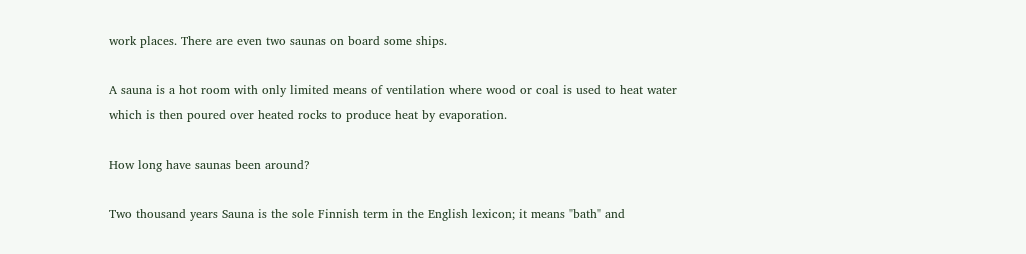work places. There are even two saunas on board some ships.

A sauna is a hot room with only limited means of ventilation where wood or coal is used to heat water which is then poured over heated rocks to produce heat by evaporation.

How long have saunas been around?

Two thousand years Sauna is the sole Finnish term in the English lexicon; it means "bath" and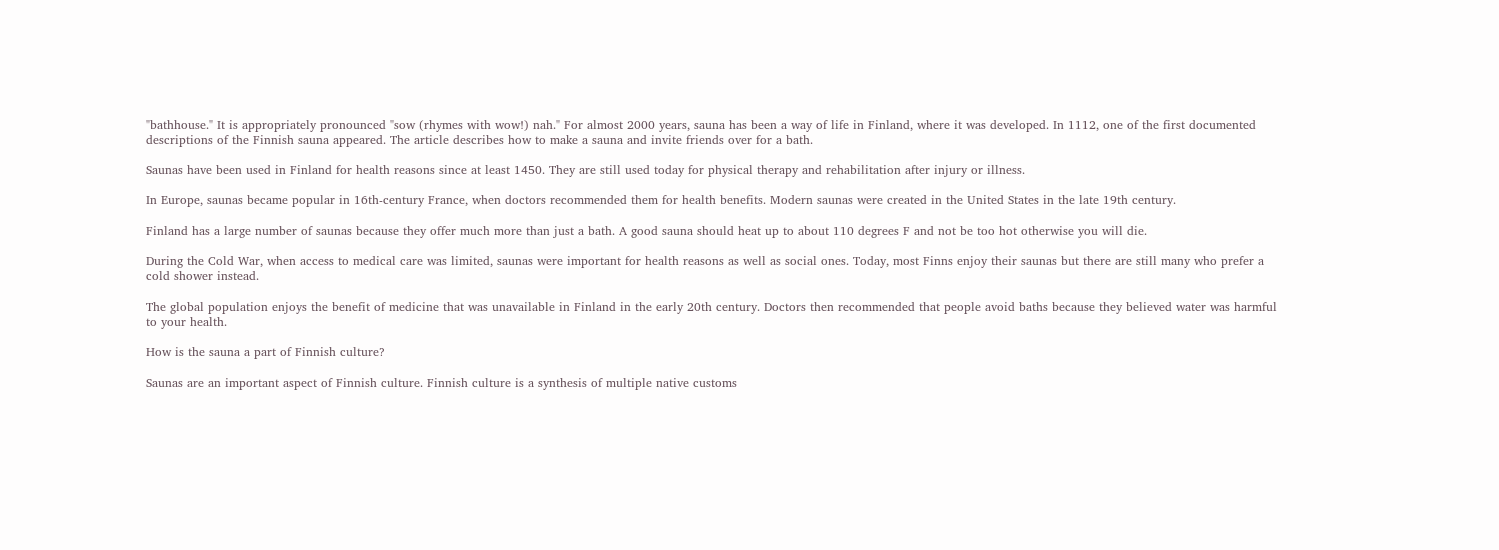"bathhouse." It is appropriately pronounced "sow (rhymes with wow!) nah." For almost 2000 years, sauna has been a way of life in Finland, where it was developed. In 1112, one of the first documented descriptions of the Finnish sauna appeared. The article describes how to make a sauna and invite friends over for a bath.

Saunas have been used in Finland for health reasons since at least 1450. They are still used today for physical therapy and rehabilitation after injury or illness.

In Europe, saunas became popular in 16th-century France, when doctors recommended them for health benefits. Modern saunas were created in the United States in the late 19th century.

Finland has a large number of saunas because they offer much more than just a bath. A good sauna should heat up to about 110 degrees F and not be too hot otherwise you will die.

During the Cold War, when access to medical care was limited, saunas were important for health reasons as well as social ones. Today, most Finns enjoy their saunas but there are still many who prefer a cold shower instead.

The global population enjoys the benefit of medicine that was unavailable in Finland in the early 20th century. Doctors then recommended that people avoid baths because they believed water was harmful to your health.

How is the sauna a part of Finnish culture?

Saunas are an important aspect of Finnish culture. Finnish culture is a synthesis of multiple native customs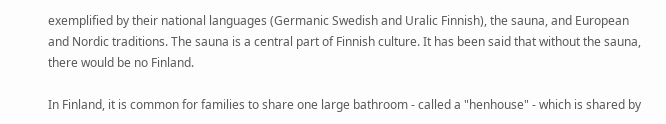exemplified by their national languages (Germanic Swedish and Uralic Finnish), the sauna, and European and Nordic traditions. The sauna is a central part of Finnish culture. It has been said that without the sauna, there would be no Finland.

In Finland, it is common for families to share one large bathroom - called a "henhouse" - which is shared by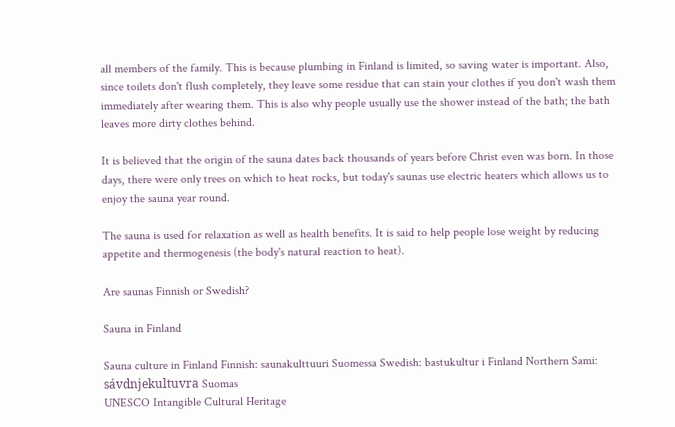all members of the family. This is because plumbing in Finland is limited, so saving water is important. Also, since toilets don't flush completely, they leave some residue that can stain your clothes if you don't wash them immediately after wearing them. This is also why people usually use the shower instead of the bath; the bath leaves more dirty clothes behind.

It is believed that the origin of the sauna dates back thousands of years before Christ even was born. In those days, there were only trees on which to heat rocks, but today's saunas use electric heaters which allows us to enjoy the sauna year round.

The sauna is used for relaxation as well as health benefits. It is said to help people lose weight by reducing appetite and thermogenesis (the body's natural reaction to heat).

Are saunas Finnish or Swedish?

Sauna in Finland

Sauna culture in Finland Finnish: saunakulttuuri Suomessa Swedish: bastukultur i Finland Northern Sami: sávdnjekultuvra Suomas
UNESCO Intangible Cultural Heritage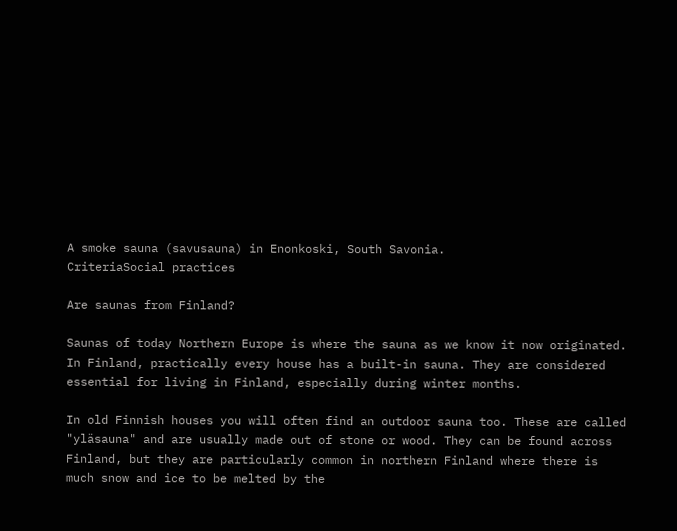A smoke sauna (savusauna) in Enonkoski, South Savonia.
CriteriaSocial practices

Are saunas from Finland?

Saunas of today Northern Europe is where the sauna as we know it now originated. In Finland, practically every house has a built-in sauna. They are considered essential for living in Finland, especially during winter months.

In old Finnish houses you will often find an outdoor sauna too. These are called "yläsauna" and are usually made out of stone or wood. They can be found across Finland, but they are particularly common in northern Finland where there is much snow and ice to be melted by the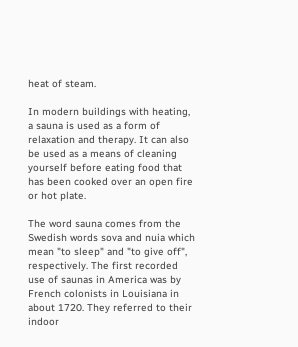heat of steam.

In modern buildings with heating, a sauna is used as a form of relaxation and therapy. It can also be used as a means of cleaning yourself before eating food that has been cooked over an open fire or hot plate.

The word sauna comes from the Swedish words sova and nuia which mean "to sleep" and "to give off", respectively. The first recorded use of saunas in America was by French colonists in Louisiana in about 1720. They referred to their indoor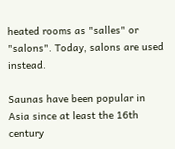heated rooms as "salles" or "salons". Today, salons are used instead.

Saunas have been popular in Asia since at least the 16th century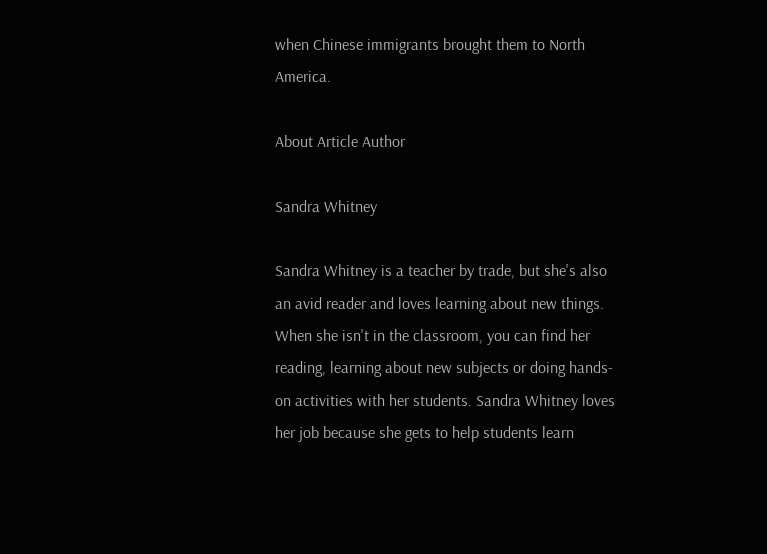when Chinese immigrants brought them to North America.

About Article Author

Sandra Whitney

Sandra Whitney is a teacher by trade, but she's also an avid reader and loves learning about new things. When she isn't in the classroom, you can find her reading, learning about new subjects or doing hands-on activities with her students. Sandra Whitney loves her job because she gets to help students learn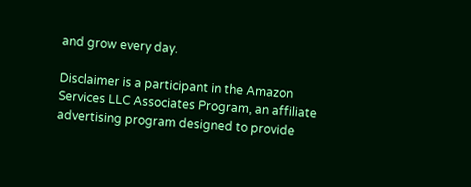and grow every day.

Disclaimer is a participant in the Amazon Services LLC Associates Program, an affiliate advertising program designed to provide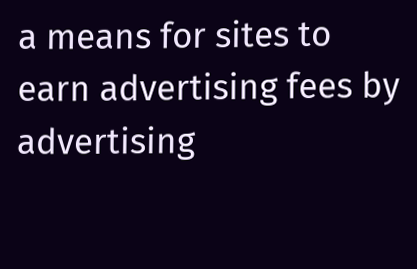a means for sites to earn advertising fees by advertising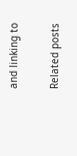and linking to

Related posts